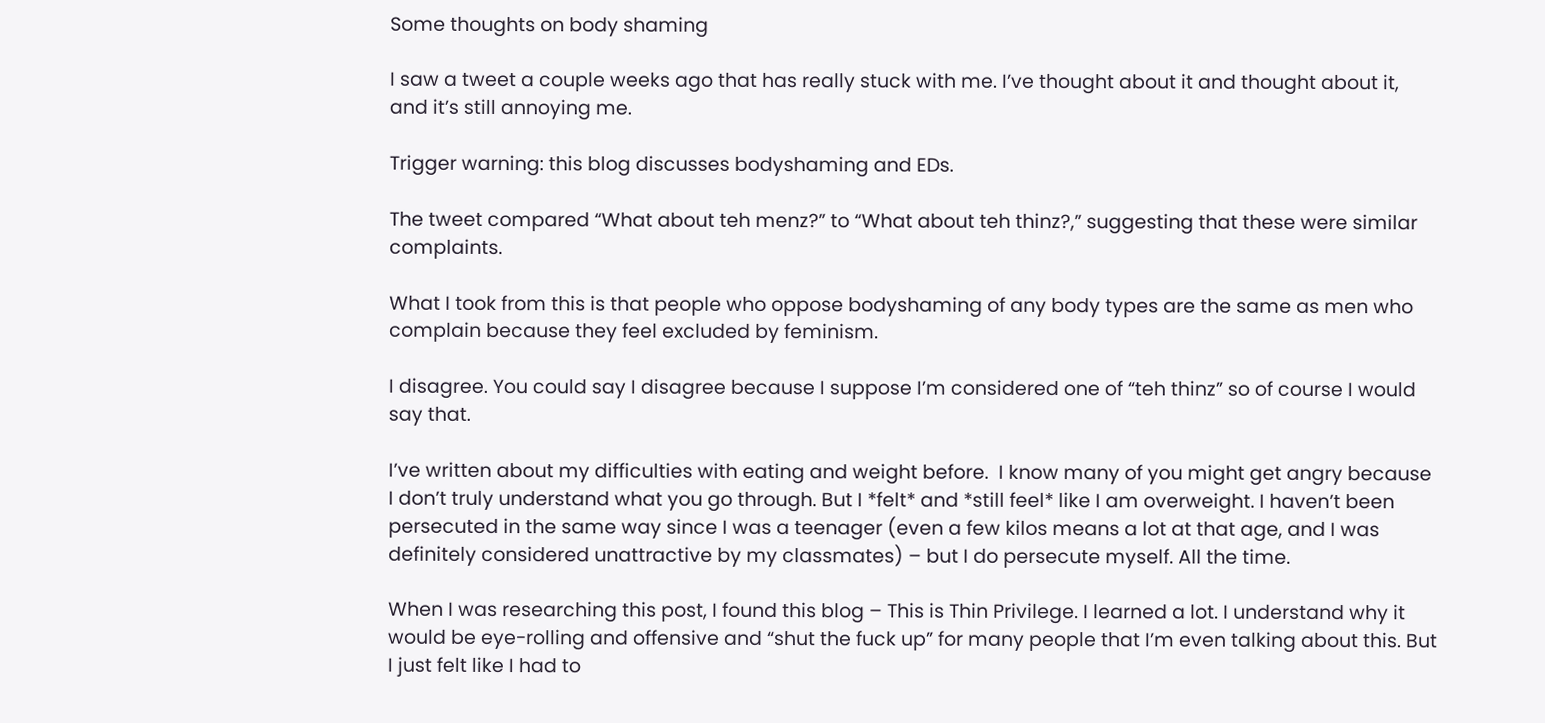Some thoughts on body shaming

I saw a tweet a couple weeks ago that has really stuck with me. I’ve thought about it and thought about it, and it’s still annoying me.

Trigger warning: this blog discusses bodyshaming and EDs.

The tweet compared “What about teh menz?” to “What about teh thinz?,” suggesting that these were similar complaints.

What I took from this is that people who oppose bodyshaming of any body types are the same as men who complain because they feel excluded by feminism.

I disagree. You could say I disagree because I suppose I’m considered one of “teh thinz” so of course I would say that.

I’ve written about my difficulties with eating and weight before.  I know many of you might get angry because I don’t truly understand what you go through. But I *felt* and *still feel* like I am overweight. I haven’t been persecuted in the same way since I was a teenager (even a few kilos means a lot at that age, and I was definitely considered unattractive by my classmates) – but I do persecute myself. All the time.

When I was researching this post, I found this blog – This is Thin Privilege. I learned a lot. I understand why it would be eye-rolling and offensive and “shut the fuck up” for many people that I’m even talking about this. But I just felt like I had to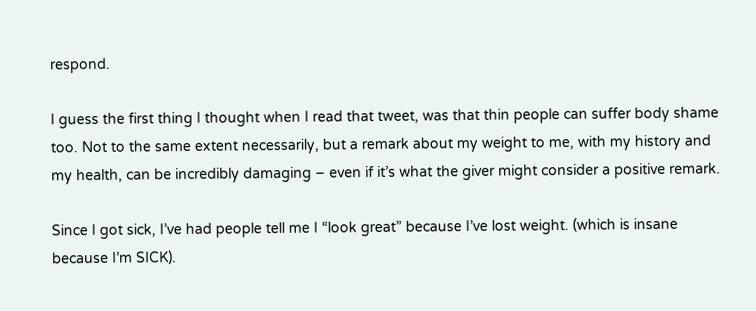respond.

I guess the first thing I thought when I read that tweet, was that thin people can suffer body shame too. Not to the same extent necessarily, but a remark about my weight to me, with my history and my health, can be incredibly damaging – even if it’s what the giver might consider a positive remark.

Since I got sick, I’ve had people tell me I “look great” because I’ve lost weight. (which is insane because I’m SICK).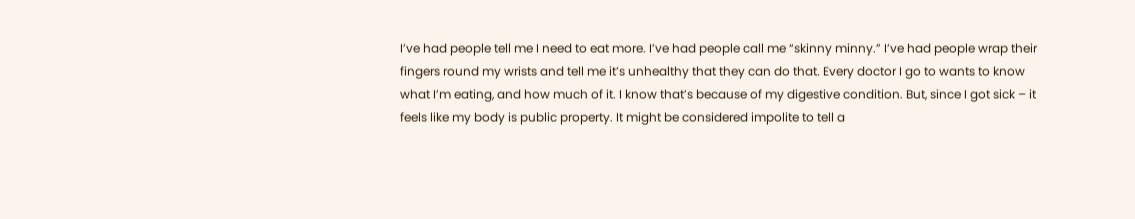I’ve had people tell me I need to eat more. I’ve had people call me “skinny minny.” I’ve had people wrap their fingers round my wrists and tell me it’s unhealthy that they can do that. Every doctor I go to wants to know what I’m eating, and how much of it. I know that’s because of my digestive condition. But, since I got sick – it feels like my body is public property. It might be considered impolite to tell a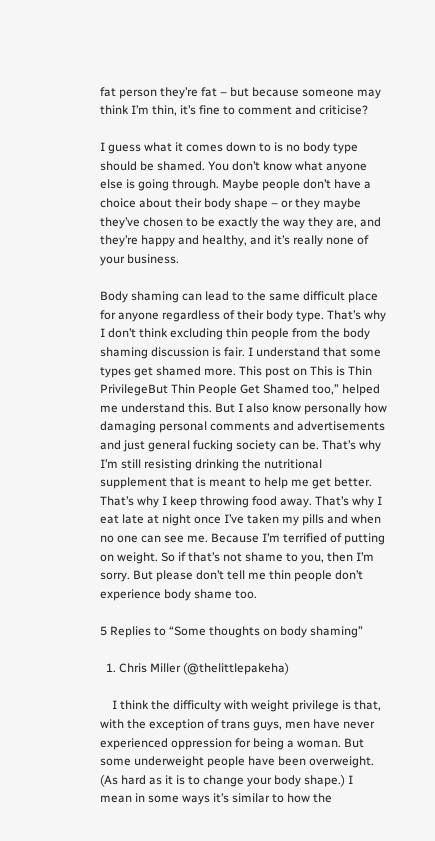fat person they’re fat – but because someone may think I’m thin, it’s fine to comment and criticise?

I guess what it comes down to is no body type should be shamed. You don’t know what anyone else is going through. Maybe people don’t have a choice about their body shape – or they maybe they’ve chosen to be exactly the way they are, and they’re happy and healthy, and it’s really none of your business.

Body shaming can lead to the same difficult place for anyone regardless of their body type. That’s why I don’t think excluding thin people from the body shaming discussion is fair. I understand that some types get shamed more. This post on This is Thin PrivilegeBut Thin People Get Shamed too,” helped me understand this. But I also know personally how damaging personal comments and advertisements and just general fucking society can be. That’s why I’m still resisting drinking the nutritional supplement that is meant to help me get better. That’s why I keep throwing food away. That’s why I eat late at night once I’ve taken my pills and when no one can see me. Because I’m terrified of putting on weight. So if that’s not shame to you, then I’m sorry. But please don’t tell me thin people don’t experience body shame too.

5 Replies to “Some thoughts on body shaming”

  1. Chris Miller (@thelittlepakeha)

    I think the difficulty with weight privilege is that, with the exception of trans guys, men have never experienced oppression for being a woman. But some underweight people have been overweight. (As hard as it is to change your body shape.) I mean in some ways it’s similar to how the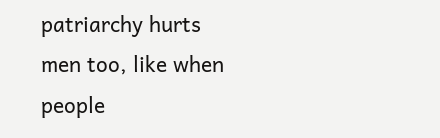patriarchy hurts men too, like when people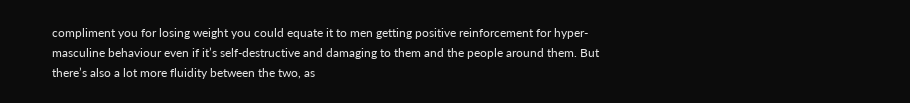compliment you for losing weight you could equate it to men getting positive reinforcement for hyper-masculine behaviour even if it’s self-destructive and damaging to them and the people around them. But there’s also a lot more fluidity between the two, as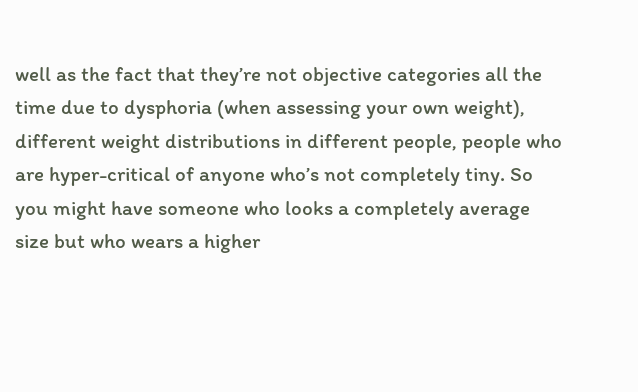well as the fact that they’re not objective categories all the time due to dysphoria (when assessing your own weight), different weight distributions in different people, people who are hyper-critical of anyone who’s not completely tiny. So you might have someone who looks a completely average size but who wears a higher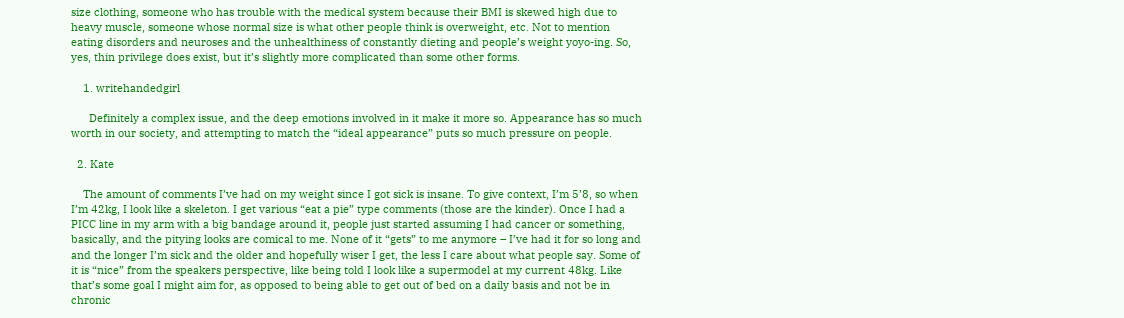size clothing, someone who has trouble with the medical system because their BMI is skewed high due to heavy muscle, someone whose normal size is what other people think is overweight, etc. Not to mention eating disorders and neuroses and the unhealthiness of constantly dieting and people’s weight yoyo-ing. So, yes, thin privilege does exist, but it’s slightly more complicated than some other forms.

    1. writehandedgirl

      Definitely a complex issue, and the deep emotions involved in it make it more so. Appearance has so much worth in our society, and attempting to match the “ideal appearance” puts so much pressure on people.

  2. Kate

    The amount of comments I’ve had on my weight since I got sick is insane. To give context, I’m 5’8, so when I’m 42kg, I look like a skeleton. I get various “eat a pie” type comments (those are the kinder). Once I had a PICC line in my arm with a big bandage around it, people just started assuming I had cancer or something, basically, and the pitying looks are comical to me. None of it “gets” to me anymore – I’ve had it for so long and and the longer I’m sick and the older and hopefully wiser I get, the less I care about what people say. Some of it is “nice” from the speakers perspective, like being told I look like a supermodel at my current 48kg. Like that’s some goal I might aim for, as opposed to being able to get out of bed on a daily basis and not be in chronic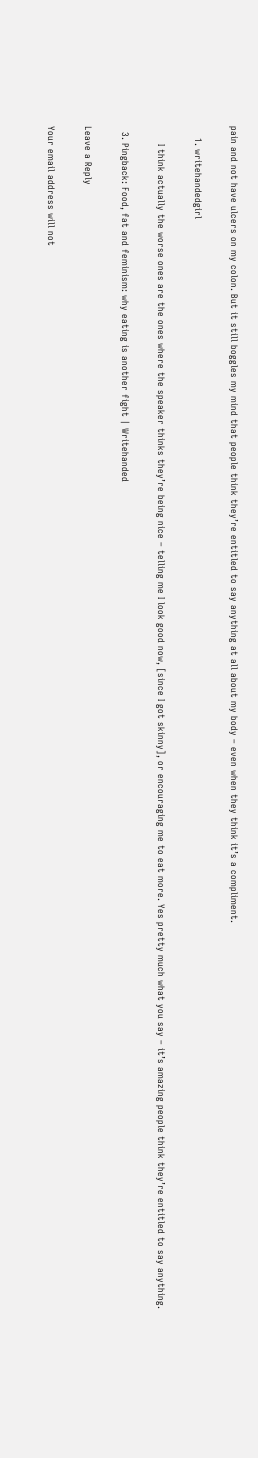pain and not have ulcers on my colon. But it still boggles my mind that people think they’re entitled to say anything at all about my body – even when they think it’s a compliment.

    1. writehandedgirl

      I think actually the worse ones are the ones where the speaker thinks they’re being nice – telling me I look good now, [since I got skinny], or encouraging me to eat more. Yes pretty much what you say – it’s amazing people think they’re entitled to say anything.

  3. Pingback: Food, fat and feminism: why eating is another fight | Writehanded

Leave a Reply

Your email address will not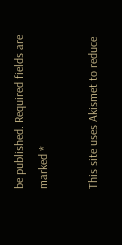be published. Required fields are marked *

This site uses Akismet to reduce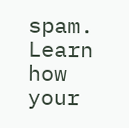spam. Learn how your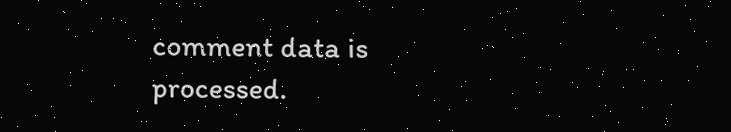comment data is processed.